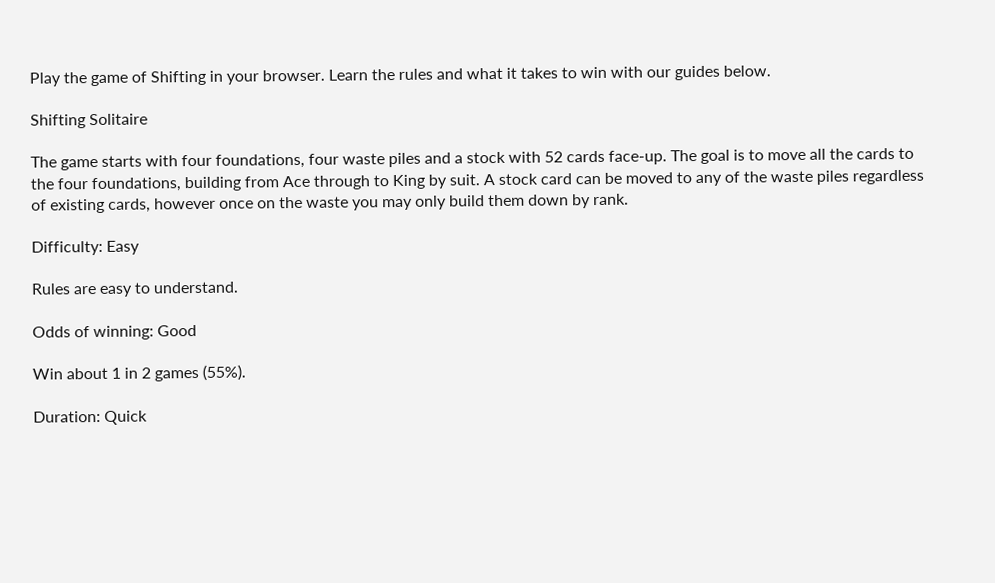Play the game of Shifting in your browser. Learn the rules and what it takes to win with our guides below.

Shifting Solitaire

The game starts with four foundations, four waste piles and a stock with 52 cards face-up. The goal is to move all the cards to the four foundations, building from Ace through to King by suit. A stock card can be moved to any of the waste piles regardless of existing cards, however once on the waste you may only build them down by rank.

Difficulty: Easy

Rules are easy to understand.

Odds of winning: Good

Win about 1 in 2 games (55%).

Duration: Quick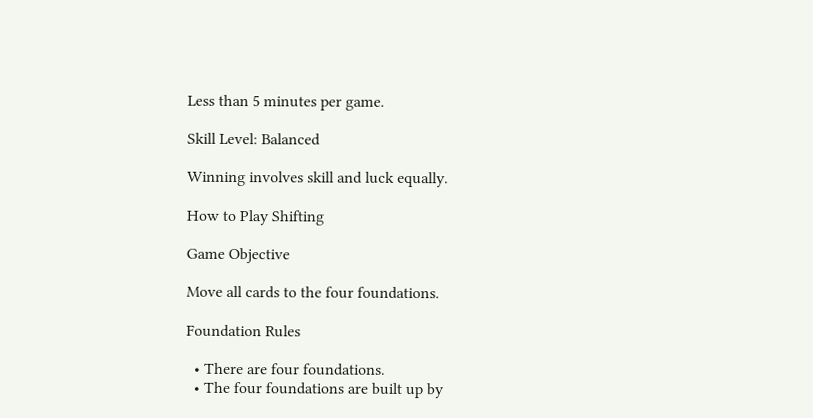Less than 5 minutes per game.

Skill Level: Balanced

Winning involves skill and luck equally.

How to Play Shifting

Game Objective

Move all cards to the four foundations.

Foundation Rules

  • There are four foundations.
  • The four foundations are built up by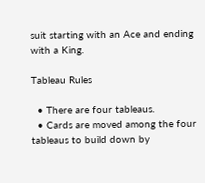suit starting with an Ace and ending with a King.

Tableau Rules

  • There are four tableaus.
  • Cards are moved among the four tableaus to build down by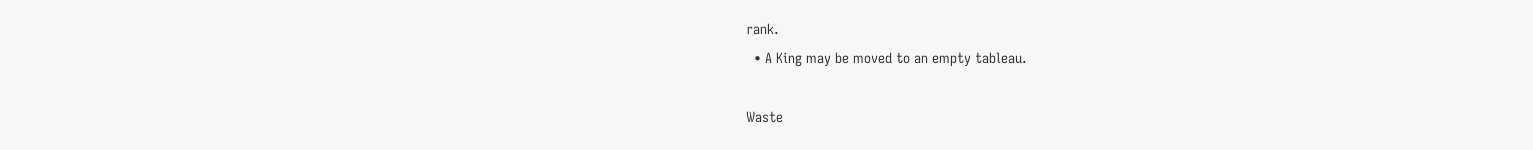rank.
  • A King may be moved to an empty tableau.

Waste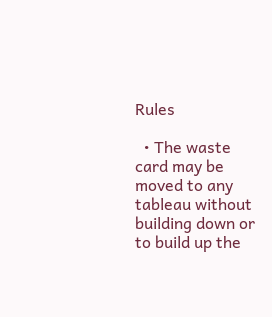Rules

  • The waste card may be moved to any tableau without building down or to build up the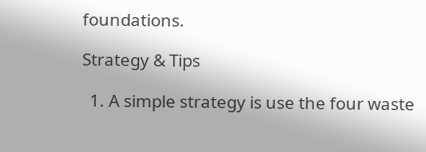foundations.

Strategy & Tips

  1. A simple strategy is use the four waste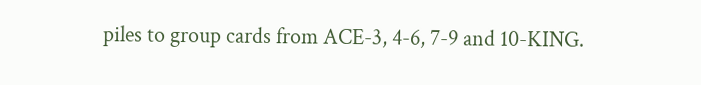piles to group cards from ACE-3, 4-6, 7-9 and 10-KING.